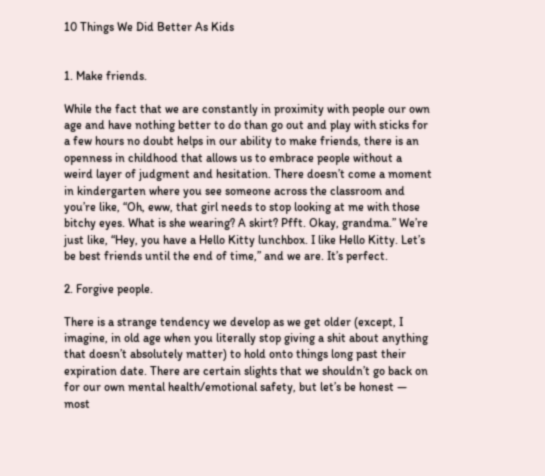10 Things We Did Better As Kids


1. Make friends.

While the fact that we are constantly in proximity with people our own age and have nothing better to do than go out and play with sticks for a few hours no doubt helps in our ability to make friends, there is an openness in childhood that allows us to embrace people without a weird layer of judgment and hesitation. There doesn’t come a moment in kindergarten where you see someone across the classroom and you’re like, “Oh, eww, that girl needs to stop looking at me with those bitchy eyes. What is she wearing? A skirt? Pfft. Okay, grandma.” We’re just like, “Hey, you have a Hello Kitty lunchbox. I like Hello Kitty. Let’s be best friends until the end of time,” and we are. It’s perfect.

2. Forgive people.

There is a strange tendency we develop as we get older (except, I imagine, in old age when you literally stop giving a shit about anything that doesn’t absolutely matter) to hold onto things long past their expiration date. There are certain slights that we shouldn’t go back on for our own mental health/emotional safety, but let’s be honest — most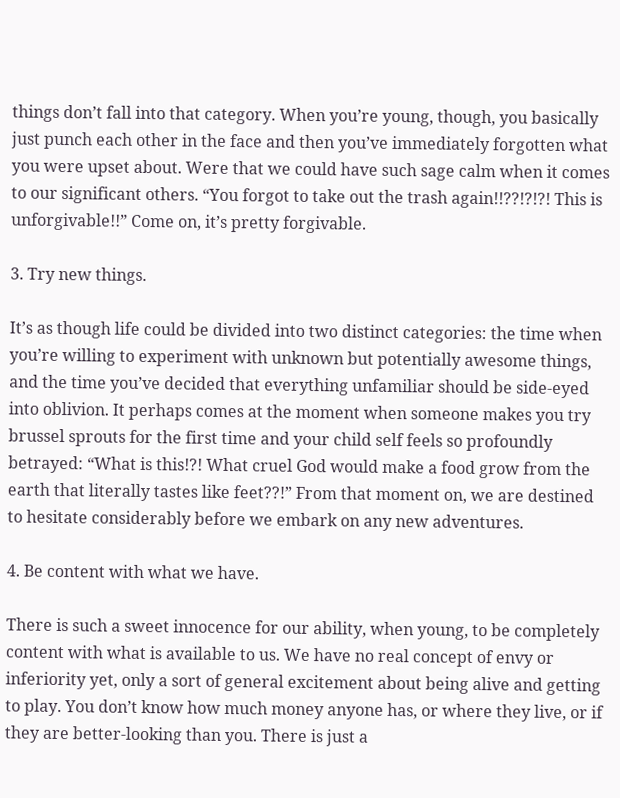things don’t fall into that category. When you’re young, though, you basically just punch each other in the face and then you’ve immediately forgotten what you were upset about. Were that we could have such sage calm when it comes to our significant others. “You forgot to take out the trash again!!??!?!?! This is unforgivable!!” Come on, it’s pretty forgivable.

3. Try new things.

It’s as though life could be divided into two distinct categories: the time when you’re willing to experiment with unknown but potentially awesome things, and the time you’ve decided that everything unfamiliar should be side-eyed into oblivion. It perhaps comes at the moment when someone makes you try brussel sprouts for the first time and your child self feels so profoundly betrayed: “What is this!?! What cruel God would make a food grow from the earth that literally tastes like feet??!” From that moment on, we are destined to hesitate considerably before we embark on any new adventures.

4. Be content with what we have.

There is such a sweet innocence for our ability, when young, to be completely content with what is available to us. We have no real concept of envy or inferiority yet, only a sort of general excitement about being alive and getting to play. You don’t know how much money anyone has, or where they live, or if they are better-looking than you. There is just a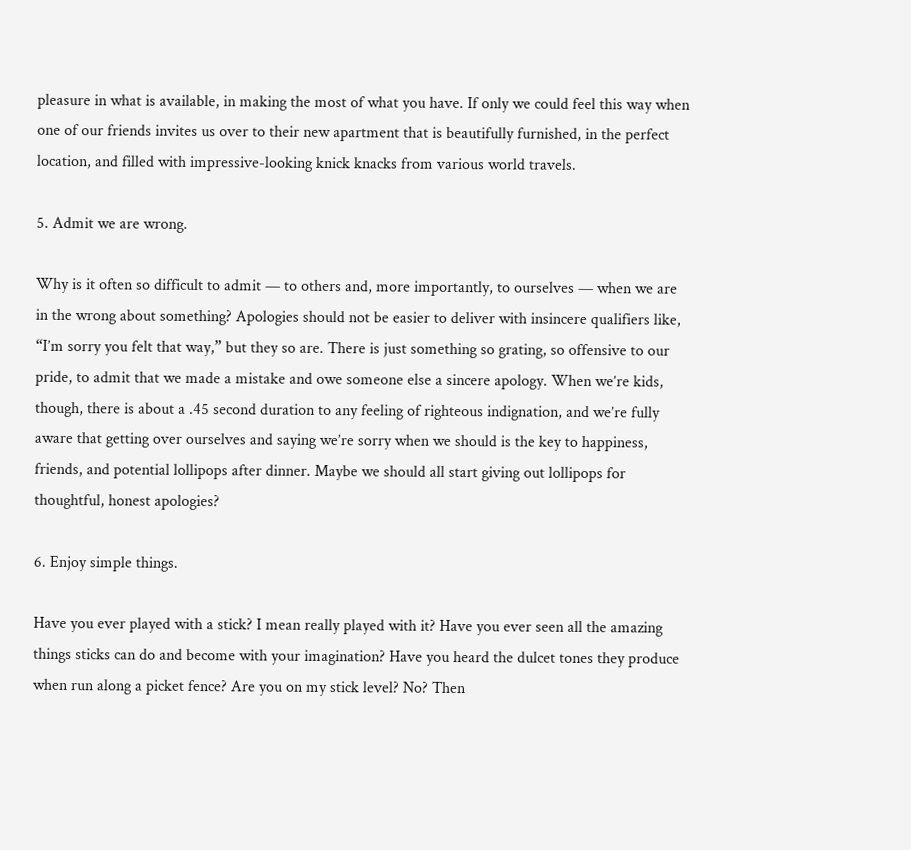pleasure in what is available, in making the most of what you have. If only we could feel this way when one of our friends invites us over to their new apartment that is beautifully furnished, in the perfect location, and filled with impressive-looking knick knacks from various world travels.

5. Admit we are wrong.

Why is it often so difficult to admit — to others and, more importantly, to ourselves — when we are in the wrong about something? Apologies should not be easier to deliver with insincere qualifiers like, “I’m sorry you felt that way,” but they so are. There is just something so grating, so offensive to our pride, to admit that we made a mistake and owe someone else a sincere apology. When we’re kids, though, there is about a .45 second duration to any feeling of righteous indignation, and we’re fully aware that getting over ourselves and saying we’re sorry when we should is the key to happiness, friends, and potential lollipops after dinner. Maybe we should all start giving out lollipops for thoughtful, honest apologies?

6. Enjoy simple things.

Have you ever played with a stick? I mean really played with it? Have you ever seen all the amazing things sticks can do and become with your imagination? Have you heard the dulcet tones they produce when run along a picket fence? Are you on my stick level? No? Then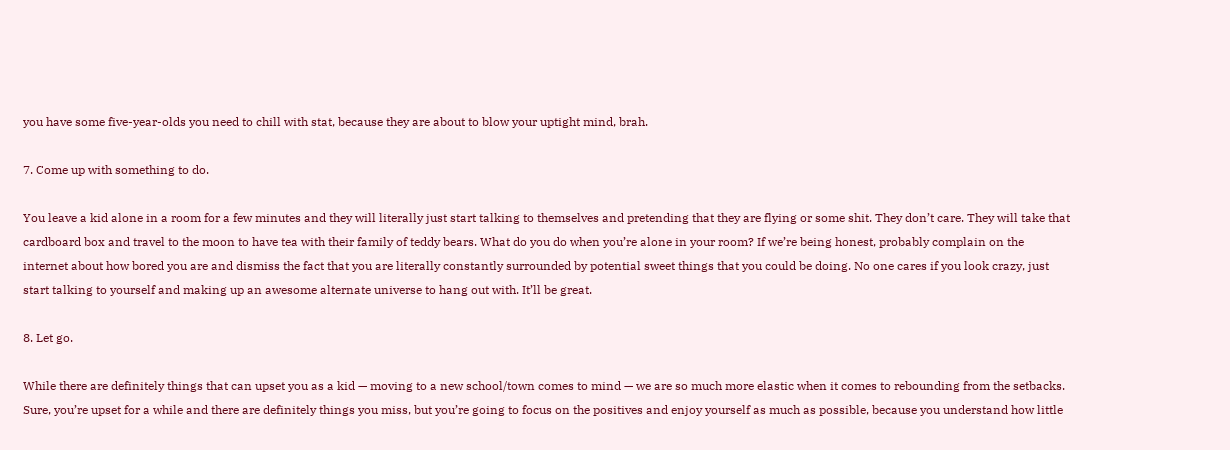you have some five-year-olds you need to chill with stat, because they are about to blow your uptight mind, brah.

7. Come up with something to do.

You leave a kid alone in a room for a few minutes and they will literally just start talking to themselves and pretending that they are flying or some shit. They don’t care. They will take that cardboard box and travel to the moon to have tea with their family of teddy bears. What do you do when you’re alone in your room? If we’re being honest, probably complain on the internet about how bored you are and dismiss the fact that you are literally constantly surrounded by potential sweet things that you could be doing. No one cares if you look crazy, just start talking to yourself and making up an awesome alternate universe to hang out with. It’ll be great.

8. Let go.

While there are definitely things that can upset you as a kid — moving to a new school/town comes to mind — we are so much more elastic when it comes to rebounding from the setbacks. Sure, you’re upset for a while and there are definitely things you miss, but you’re going to focus on the positives and enjoy yourself as much as possible, because you understand how little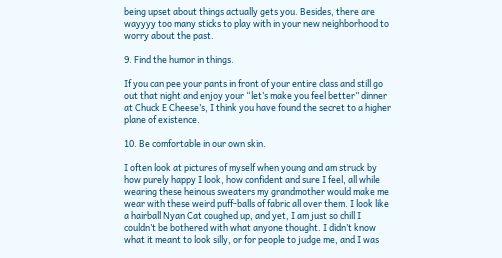being upset about things actually gets you. Besides, there are wayyyy too many sticks to play with in your new neighborhood to worry about the past.

9. Find the humor in things.

If you can pee your pants in front of your entire class and still go out that night and enjoy your “let’s make you feel better” dinner at Chuck E Cheese’s, I think you have found the secret to a higher plane of existence.

10. Be comfortable in our own skin.

I often look at pictures of myself when young and am struck by how purely happy I look, how confident and sure I feel, all while wearing these heinous sweaters my grandmother would make me wear with these weird puff-balls of fabric all over them. I look like a hairball Nyan Cat coughed up, and yet, I am just so chill I couldn’t be bothered with what anyone thought. I didn’t know what it meant to look silly, or for people to judge me, and I was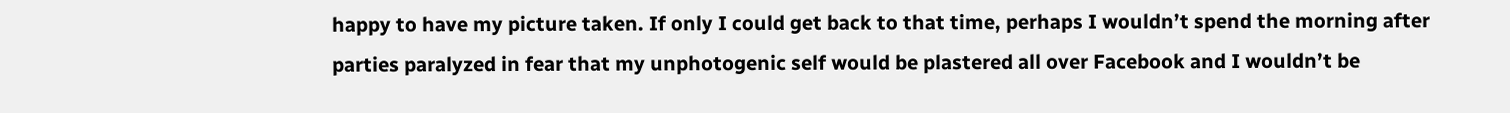happy to have my picture taken. If only I could get back to that time, perhaps I wouldn’t spend the morning after parties paralyzed in fear that my unphotogenic self would be plastered all over Facebook and I wouldn’t be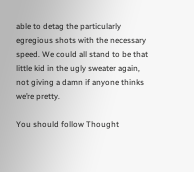able to detag the particularly egregious shots with the necessary speed. We could all stand to be that little kid in the ugly sweater again, not giving a damn if anyone thinks we’re pretty.

You should follow Thought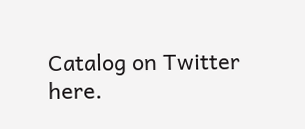Catalog on Twitter here.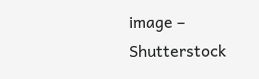image – Shutterstock